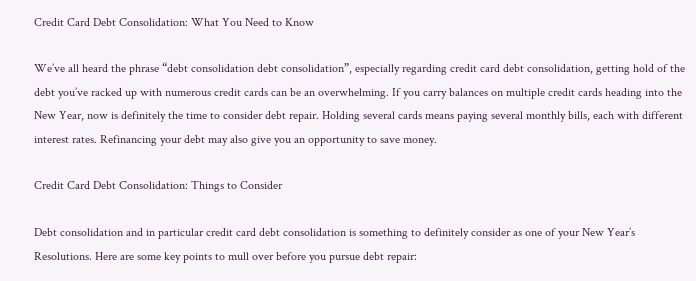Credit Card Debt Consolidation: What You Need to Know

We’ve all heard the phrase “debt consolidation debt consolidation”, especially regarding credit card debt consolidation, getting hold of the debt you’ve racked up with numerous credit cards can be an overwhelming. If you carry balances on multiple credit cards heading into the New Year, now is definitely the time to consider debt repair. Holding several cards means paying several monthly bills, each with different interest rates. Refinancing your debt may also give you an opportunity to save money.

Credit Card Debt Consolidation: Things to Consider

Debt consolidation and in particular credit card debt consolidation is something to definitely consider as one of your New Year’s Resolutions. Here are some key points to mull over before you pursue debt repair: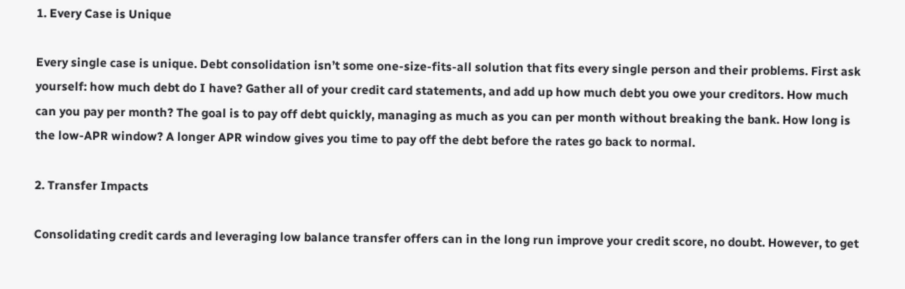1. Every Case is Unique

Every single case is unique. Debt consolidation isn’t some one-size-fits-all solution that fits every single person and their problems. First ask yourself: how much debt do I have? Gather all of your credit card statements, and add up how much debt you owe your creditors. How much can you pay per month? The goal is to pay off debt quickly, managing as much as you can per month without breaking the bank. How long is the low-APR window? A longer APR window gives you time to pay off the debt before the rates go back to normal.

2. Transfer Impacts

Consolidating credit cards and leveraging low balance transfer offers can in the long run improve your credit score, no doubt. However, to get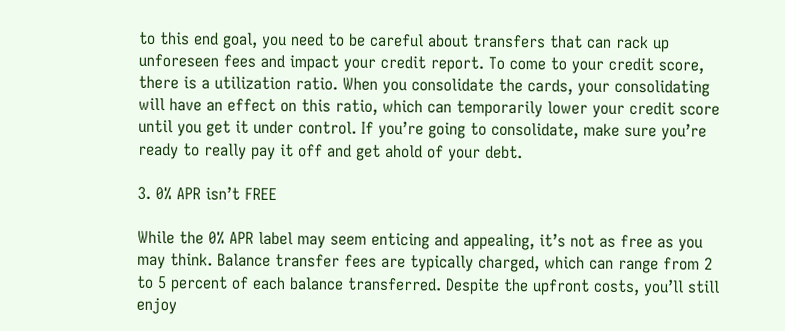to this end goal, you need to be careful about transfers that can rack up unforeseen fees and impact your credit report. To come to your credit score, there is a utilization ratio. When you consolidate the cards, your consolidating will have an effect on this ratio, which can temporarily lower your credit score until you get it under control. If you’re going to consolidate, make sure you’re ready to really pay it off and get ahold of your debt.

3. 0% APR isn’t FREE

While the 0% APR label may seem enticing and appealing, it’s not as free as you may think. Balance transfer fees are typically charged, which can range from 2 to 5 percent of each balance transferred. Despite the upfront costs, you’ll still enjoy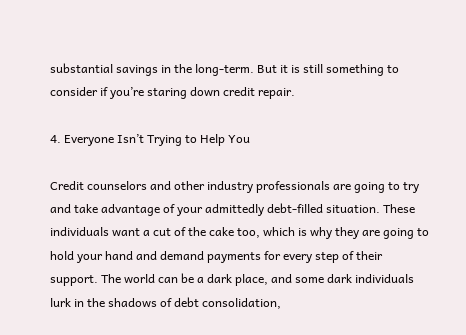substantial savings in the long-term. But it is still something to consider if you’re staring down credit repair.

4. Everyone Isn’t Trying to Help You

Credit counselors and other industry professionals are going to try and take advantage of your admittedly debt-filled situation. These individuals want a cut of the cake too, which is why they are going to hold your hand and demand payments for every step of their support. The world can be a dark place, and some dark individuals lurk in the shadows of debt consolidation,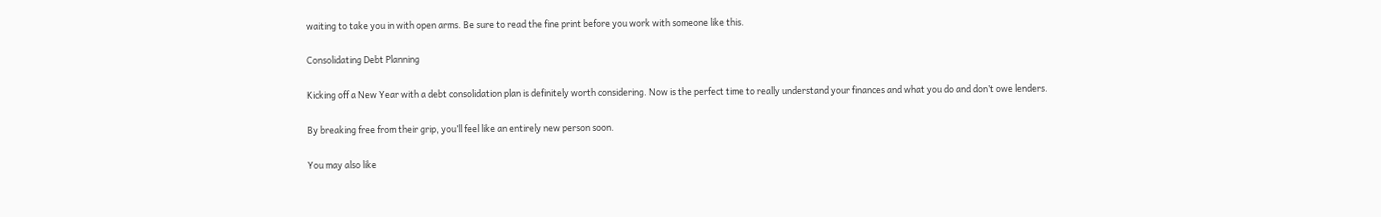waiting to take you in with open arms. Be sure to read the fine print before you work with someone like this.

Consolidating Debt Planning

Kicking off a New Year with a debt consolidation plan is definitely worth considering. Now is the perfect time to really understand your finances and what you do and don’t owe lenders.

By breaking free from their grip, you’ll feel like an entirely new person soon.

You may also like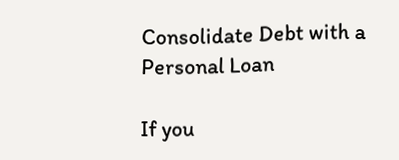Consolidate Debt with a Personal Loan

If you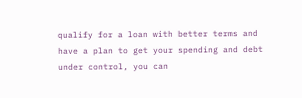qualify for a loan with better terms and have a plan to get your spending and debt under control, you can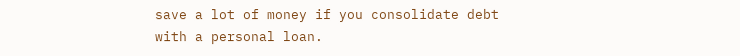save a lot of money if you consolidate debt with a personal loan.